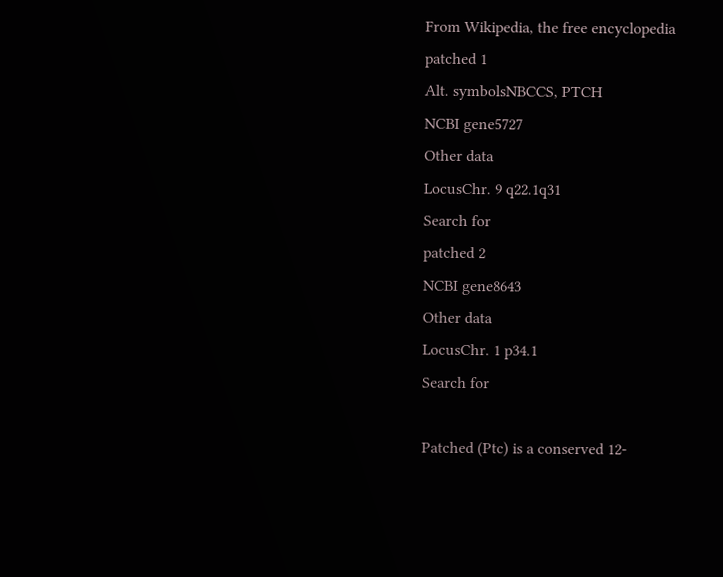From Wikipedia, the free encyclopedia
patched 1
Alt. symbolsNBCCS, PTCH
NCBI gene5727
Other data
LocusChr. 9 q22.1q31
Search for
patched 2
NCBI gene8643
Other data
LocusChr. 1 p34.1
Search for

Patched (Ptc) is a conserved 12-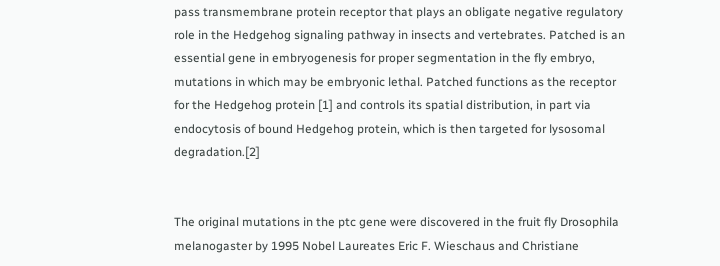pass transmembrane protein receptor that plays an obligate negative regulatory role in the Hedgehog signaling pathway in insects and vertebrates. Patched is an essential gene in embryogenesis for proper segmentation in the fly embryo, mutations in which may be embryonic lethal. Patched functions as the receptor for the Hedgehog protein [1] and controls its spatial distribution, in part via endocytosis of bound Hedgehog protein, which is then targeted for lysosomal degradation.[2]


The original mutations in the ptc gene were discovered in the fruit fly Drosophila melanogaster by 1995 Nobel Laureates Eric F. Wieschaus and Christiane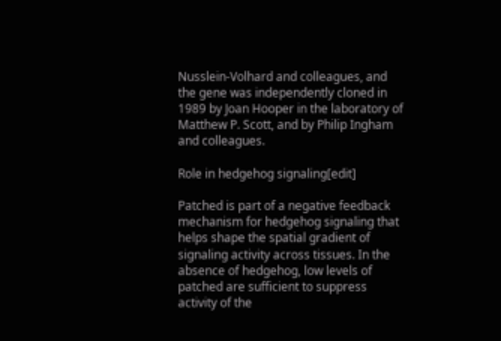Nusslein-Volhard and colleagues, and the gene was independently cloned in 1989 by Joan Hooper in the laboratory of Matthew P. Scott, and by Philip Ingham and colleagues.

Role in hedgehog signaling[edit]

Patched is part of a negative feedback mechanism for hedgehog signaling that helps shape the spatial gradient of signaling activity across tissues. In the absence of hedgehog, low levels of patched are sufficient to suppress activity of the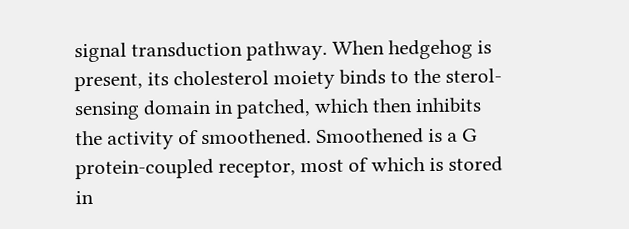signal transduction pathway. When hedgehog is present, its cholesterol moiety binds to the sterol-sensing domain in patched, which then inhibits the activity of smoothened. Smoothened is a G protein-coupled receptor, most of which is stored in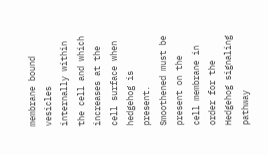membrane bound vesicles internally within the cell and which increases at the cell surface when hedgehog is present. Smoothened must be present on the cell membrane in order for the Hedgehog signaling pathway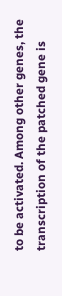to be activated. Among other genes, the transcription of the patched gene is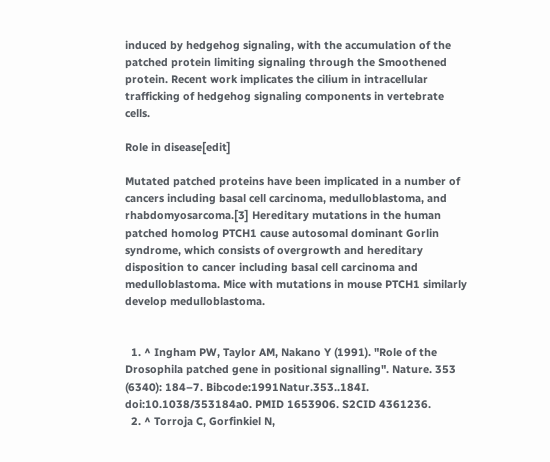induced by hedgehog signaling, with the accumulation of the patched protein limiting signaling through the Smoothened protein. Recent work implicates the cilium in intracellular trafficking of hedgehog signaling components in vertebrate cells.

Role in disease[edit]

Mutated patched proteins have been implicated in a number of cancers including basal cell carcinoma, medulloblastoma, and rhabdomyosarcoma.[3] Hereditary mutations in the human patched homolog PTCH1 cause autosomal dominant Gorlin syndrome, which consists of overgrowth and hereditary disposition to cancer including basal cell carcinoma and medulloblastoma. Mice with mutations in mouse PTCH1 similarly develop medulloblastoma.


  1. ^ Ingham PW, Taylor AM, Nakano Y (1991). "Role of the Drosophila patched gene in positional signalling". Nature. 353 (6340): 184–7. Bibcode:1991Natur.353..184I. doi:10.1038/353184a0. PMID 1653906. S2CID 4361236.
  2. ^ Torroja C, Gorfinkiel N,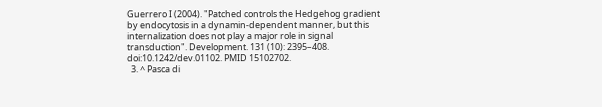Guerrero I (2004). "Patched controls the Hedgehog gradient by endocytosis in a dynamin-dependent manner, but this internalization does not play a major role in signal transduction". Development. 131 (10): 2395–408. doi:10.1242/dev.01102. PMID 15102702.
  3. ^ Pasca di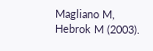Magliano M, Hebrok M (2003).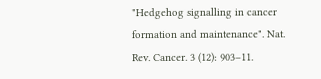"Hedgehog signalling in cancer formation and maintenance". Nat. Rev. Cancer. 3 (12): 903–11.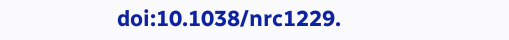doi:10.1038/nrc1229.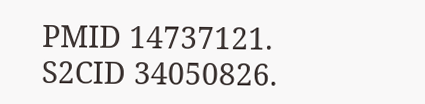PMID 14737121. S2CID 34050826.